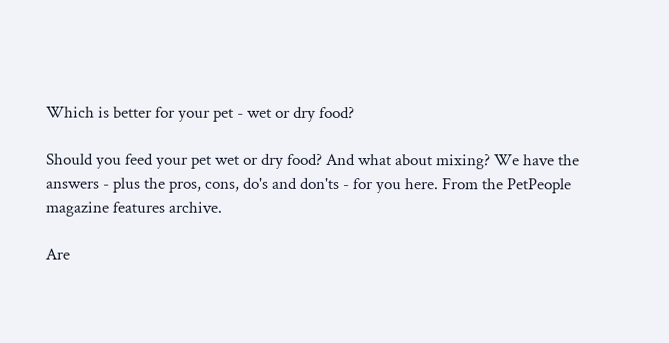Which is better for your pet - wet or dry food?

Should you feed your pet wet or dry food? And what about mixing? We have the answers - plus the pros, cons, do's and don'ts - for you here. From the PetPeople magazine features archive.

Are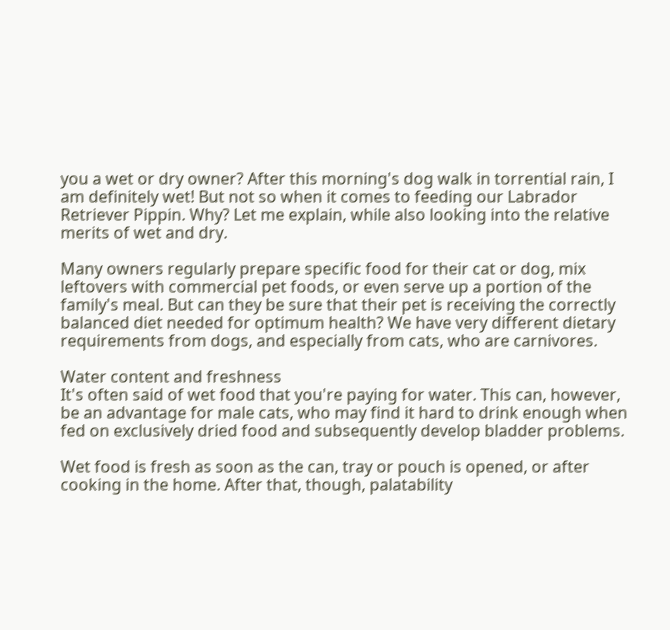you a wet or dry owner? After this morning's dog walk in torrential rain, I am definitely wet! But not so when it comes to feeding our Labrador Retriever Pippin. Why? Let me explain, while also looking into the relative merits of wet and dry.

Many owners regularly prepare specific food for their cat or dog, mix leftovers with commercial pet foods, or even serve up a portion of the family's meal. But can they be sure that their pet is receiving the correctly balanced diet needed for optimum health? We have very different dietary requirements from dogs, and especially from cats, who are carnivores.

Water content and freshness
It's often said of wet food that you're paying for water. This can, however, be an advantage for male cats, who may find it hard to drink enough when fed on exclusively dried food and subsequently develop bladder problems.

Wet food is fresh as soon as the can, tray or pouch is opened, or after cooking in the home. After that, though, palatability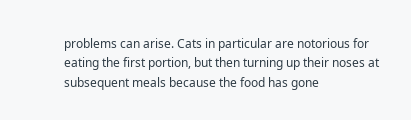problems can arise. Cats in particular are notorious for eating the first portion, but then turning up their noses at subsequent meals because the food has gone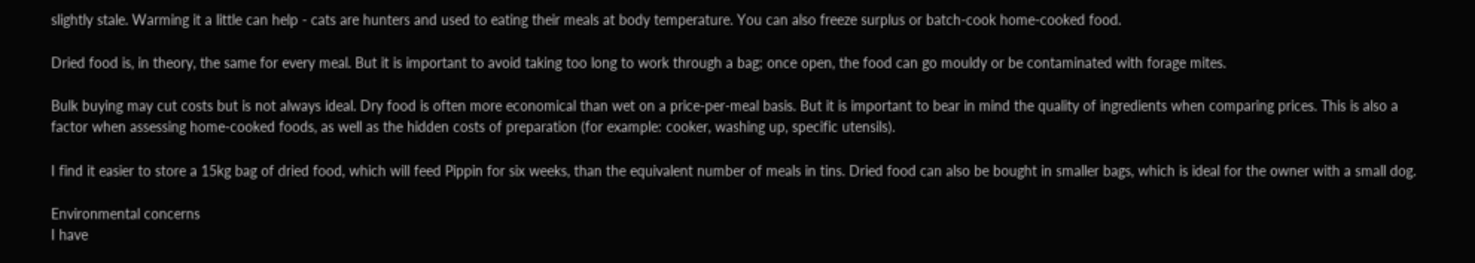slightly stale. Warming it a little can help - cats are hunters and used to eating their meals at body temperature. You can also freeze surplus or batch-cook home-cooked food.

Dried food is, in theory, the same for every meal. But it is important to avoid taking too long to work through a bag; once open, the food can go mouldy or be contaminated with forage mites.

Bulk buying may cut costs but is not always ideal. Dry food is often more economical than wet on a price-per-meal basis. But it is important to bear in mind the quality of ingredients when comparing prices. This is also a factor when assessing home-cooked foods, as well as the hidden costs of preparation (for example: cooker, washing up, specific utensils).

I find it easier to store a 15kg bag of dried food, which will feed Pippin for six weeks, than the equivalent number of meals in tins. Dried food can also be bought in smaller bags, which is ideal for the owner with a small dog.

Environmental concerns
I have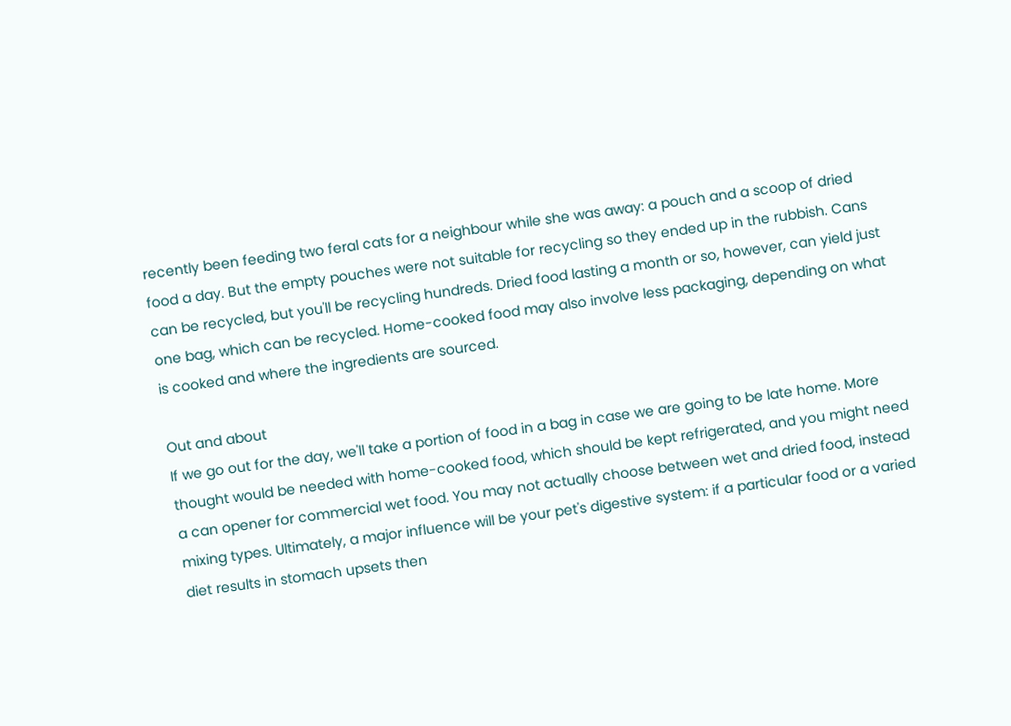recently been feeding two feral cats for a neighbour while she was away: a pouch and a scoop of dried food a day. But the empty pouches were not suitable for recycling so they ended up in the rubbish. Cans can be recycled, but you'll be recycling hundreds. Dried food lasting a month or so, however, can yield just one bag, which can be recycled. Home-cooked food may also involve less packaging, depending on what is cooked and where the ingredients are sourced.

Out and about
If we go out for the day, we'll take a portion of food in a bag in case we are going to be late home. More thought would be needed with home-cooked food, which should be kept refrigerated, and you might need a can opener for commercial wet food. You may not actually choose between wet and dried food, instead mixing types. Ultimately, a major influence will be your pet's digestive system: if a particular food or a varied diet results in stomach upsets then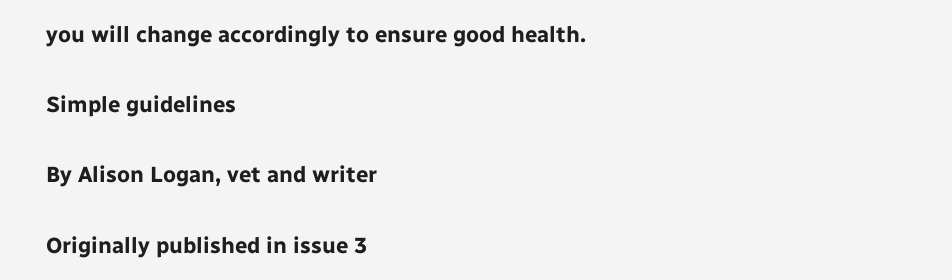you will change accordingly to ensure good health.

Simple guidelines

By Alison Logan, vet and writer

Originally published in issue 3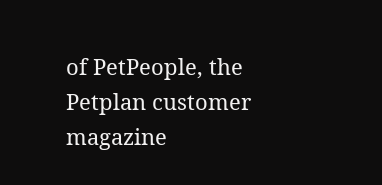of PetPeople, the Petplan customer magazine